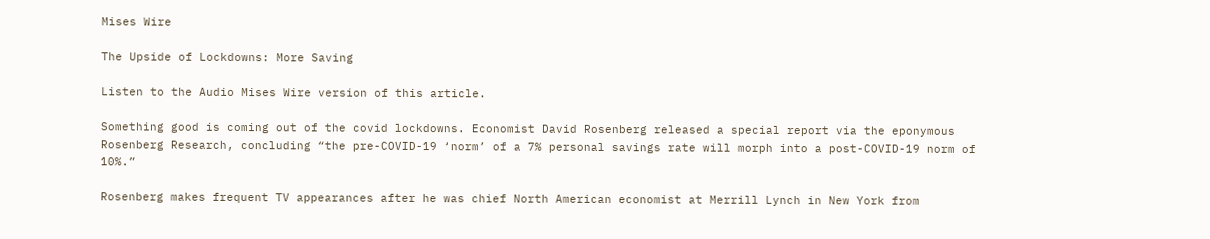Mises Wire

The Upside of Lockdowns: More Saving

Listen to the Audio Mises Wire version of this article.

Something good is coming out of the covid lockdowns. Economist David Rosenberg released a special report via the eponymous Rosenberg Research, concluding “the pre-COVID-19 ‘norm’ of a 7% personal savings rate will morph into a post-COVID-19 norm of 10%.”

Rosenberg makes frequent TV appearances after he was chief North American economist at Merrill Lynch in New York from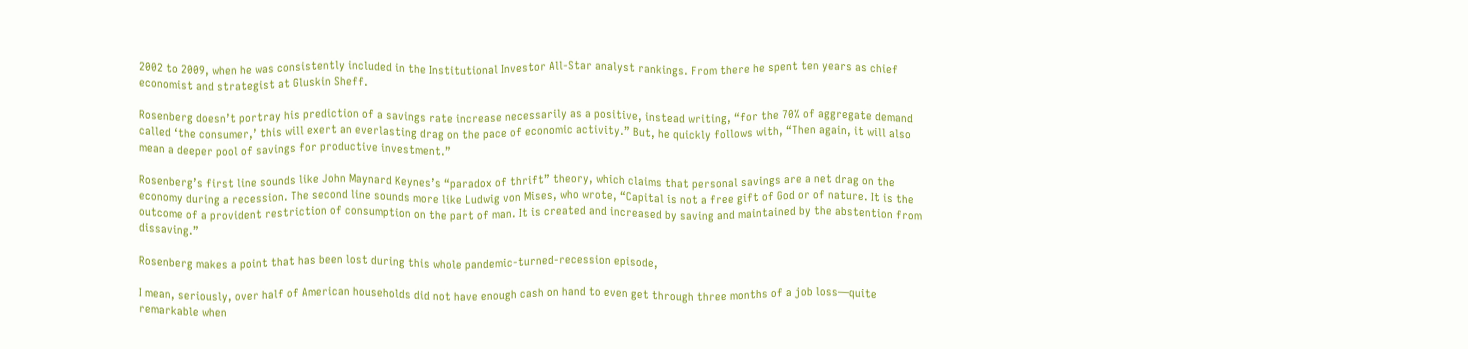2002 to 2009, when he was consistently included in the Institutional Investor All-Star analyst rankings. From there he spent ten years as chief economist and strategist at Gluskin Sheff.

Rosenberg doesn’t portray his prediction of a savings rate increase necessarily as a positive, instead writing, “for the 70% of aggregate demand called ‘the consumer,’ this will exert an everlasting drag on the pace of economic activity.” But, he quickly follows with, “Then again, it will also mean a deeper pool of savings for productive investment.”

Rosenberg’s first line sounds like John Maynard Keynes’s “paradox of thrift” theory, which claims that personal savings are a net drag on the economy during a recession. The second line sounds more like Ludwig von Mises, who wrote, “Capital is not a free gift of God or of nature. It is the outcome of a provident restriction of consumption on the part of man. It is created and increased by saving and maintained by the abstention from dissaving.”

Rosenberg makes a point that has been lost during this whole pandemic-turned-recession episode,

I mean, seriously, over half of American households did not have enough cash on hand to even get through three months of a job loss—quite remarkable when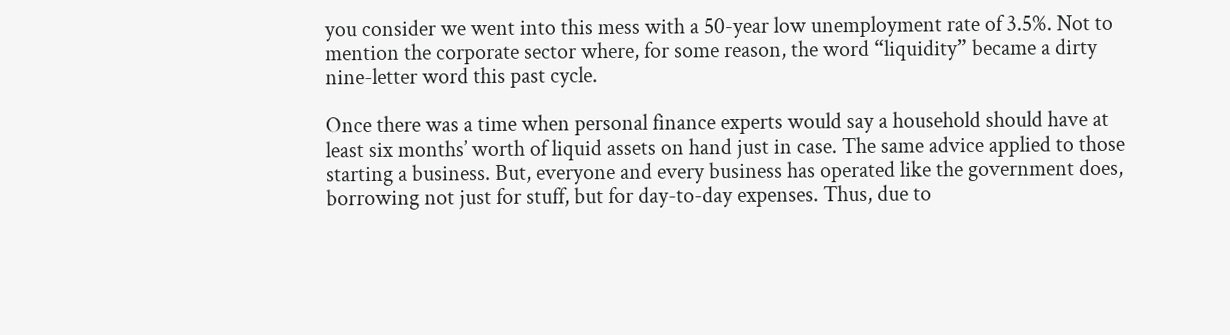you consider we went into this mess with a 50-year low unemployment rate of 3.5%. Not to mention the corporate sector where, for some reason, the word “liquidity” became a dirty nine-letter word this past cycle.

Once there was a time when personal finance experts would say a household should have at least six months’ worth of liquid assets on hand just in case. The same advice applied to those starting a business. But, everyone and every business has operated like the government does, borrowing not just for stuff, but for day-to-day expenses. Thus, due to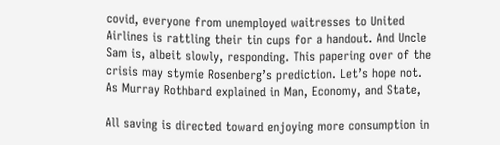covid, everyone from unemployed waitresses to United Airlines is rattling their tin cups for a handout. And Uncle Sam is, albeit slowly, responding. This papering over of the crisis may stymie Rosenberg’s prediction. Let’s hope not. As Murray Rothbard explained in Man, Economy, and State,

All saving is directed toward enjoying more consumption in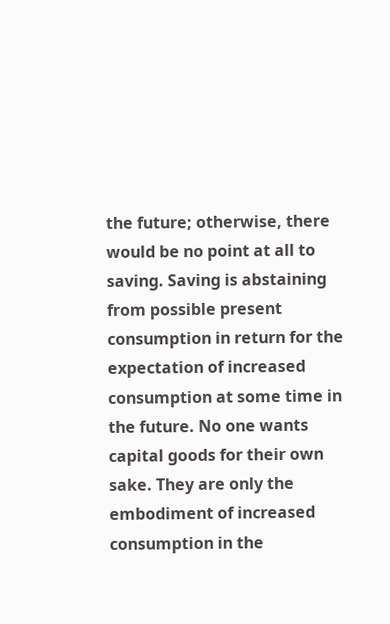the future; otherwise, there would be no point at all to saving. Saving is abstaining from possible present consumption in return for the expectation of increased consumption at some time in the future. No one wants capital goods for their own sake. They are only the embodiment of increased consumption in the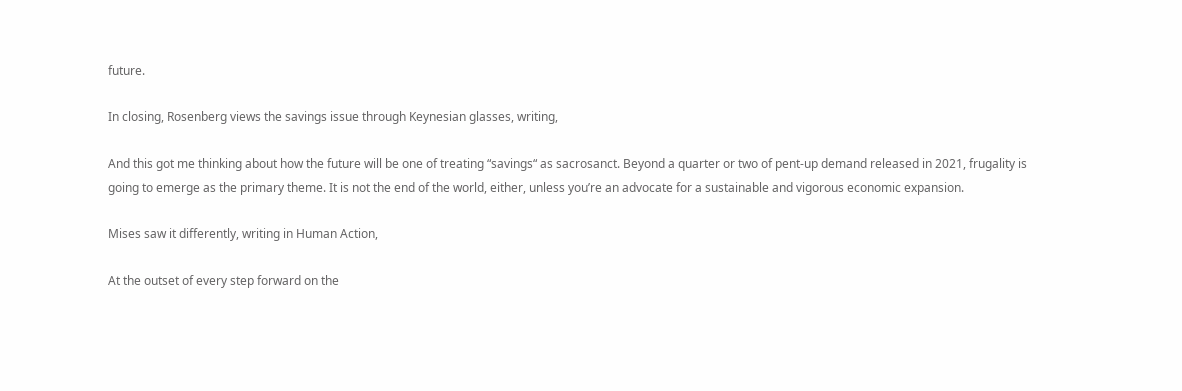future.

In closing, Rosenberg views the savings issue through Keynesian glasses, writing,

And this got me thinking about how the future will be one of treating “savings“ as sacrosanct. Beyond a quarter or two of pent-up demand released in 2021, frugality is going to emerge as the primary theme. It is not the end of the world, either, unless you’re an advocate for a sustainable and vigorous economic expansion.

Mises saw it differently, writing in Human Action,

At the outset of every step forward on the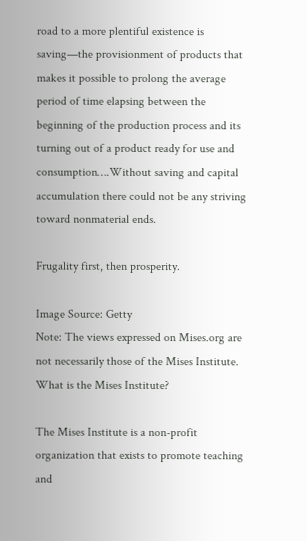road to a more plentiful existence is saving—the provisionment of products that makes it possible to prolong the average period of time elapsing between the beginning of the production process and its turning out of a product ready for use and consumption….Without saving and capital accumulation there could not be any striving toward nonmaterial ends.

Frugality first, then prosperity.

Image Source: Getty
Note: The views expressed on Mises.org are not necessarily those of the Mises Institute.
What is the Mises Institute?

The Mises Institute is a non-profit organization that exists to promote teaching and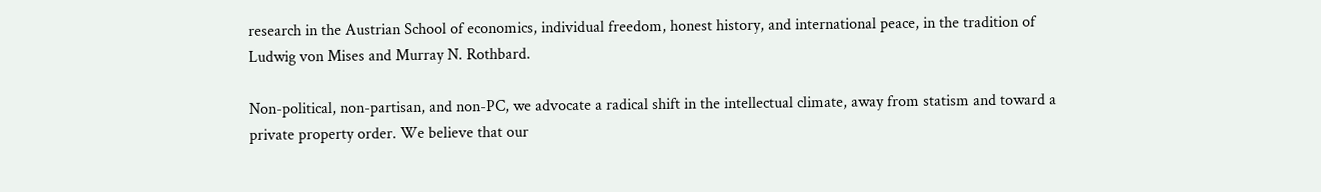research in the Austrian School of economics, individual freedom, honest history, and international peace, in the tradition of Ludwig von Mises and Murray N. Rothbard.

Non-political, non-partisan, and non-PC, we advocate a radical shift in the intellectual climate, away from statism and toward a private property order. We believe that our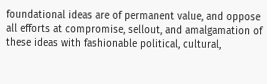foundational ideas are of permanent value, and oppose all efforts at compromise, sellout, and amalgamation of these ideas with fashionable political, cultural,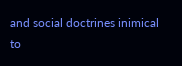and social doctrines inimical to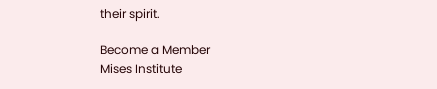their spirit.

Become a Member
Mises Institute